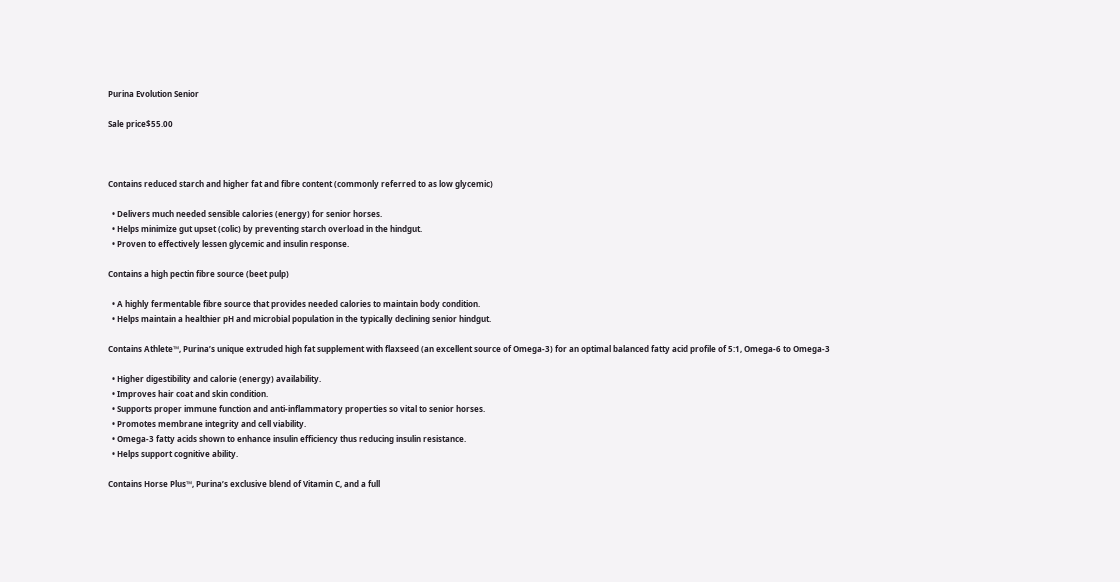Purina Evolution Senior

Sale price$55.00



Contains reduced starch and higher fat and fibre content (commonly referred to as low glycemic)

  • Delivers much needed sensible calories (energy) for senior horses.
  • Helps minimize gut upset (colic) by preventing starch overload in the hindgut.
  • Proven to effectively lessen glycemic and insulin response.

Contains a high pectin fibre source (beet pulp)

  • A highly fermentable fibre source that provides needed calories to maintain body condition.
  • Helps maintain a healthier pH and microbial population in the typically declining senior hindgut.

Contains Athlete™, Purina’s unique extruded high fat supplement with flaxseed (an excellent source of Omega‑3) for an optimal balanced fatty acid profile of 5:1, Omega-6 to Omega‑3

  • Higher digestibility and calorie (energy) availability.
  • Improves hair coat and skin condition.
  • Supports proper immune function and anti-inflammatory properties so vital to senior horses.
  • Promotes membrane integrity and cell viability.
  • Omega‑3 fatty acids shown to enhance insulin efficiency thus reducing insulin resistance.
  • Helps support cognitive ability.

Contains Horse Plus™, Purina’s exclusive blend of Vitamin C, and a full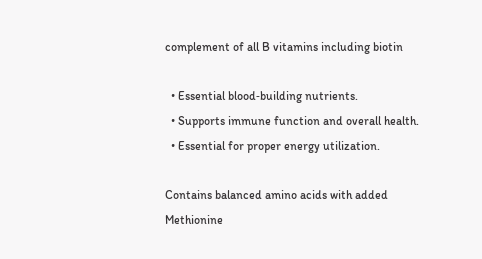complement of all B vitamins including biotin

  • Essential blood‑building nutrients.
  • Supports immune function and overall health.
  • Essential for proper energy utilization.

Contains balanced amino acids with added Methionine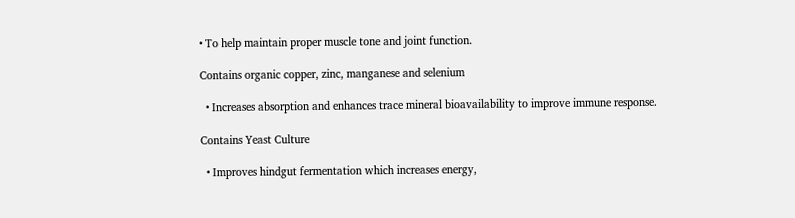• To help maintain proper muscle tone and joint function.

Contains organic copper, zinc, manganese and selenium

  • Increases absorption and enhances trace mineral bioavailability to improve immune response.

Contains Yeast Culture

  • Improves hindgut fermentation which increases energy,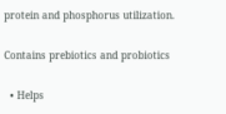protein and phosphorus utilization.

Contains prebiotics and probiotics

  • Helps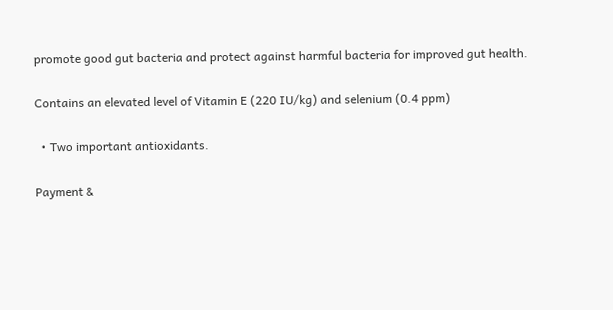promote good gut bacteria and protect against harmful bacteria for improved gut health.

Contains an elevated level of Vitamin E (220 IU/kg) and selenium (0.4 ppm)

  • Two important antioxidants.

Payment &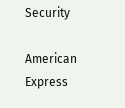Security

American Express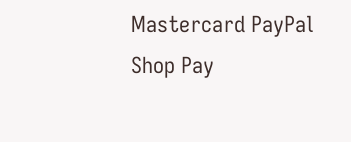Mastercard PayPal Shop Pay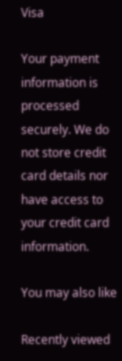Visa

Your payment information is processed securely. We do not store credit card details nor have access to your credit card information.

You may also like

Recently viewed